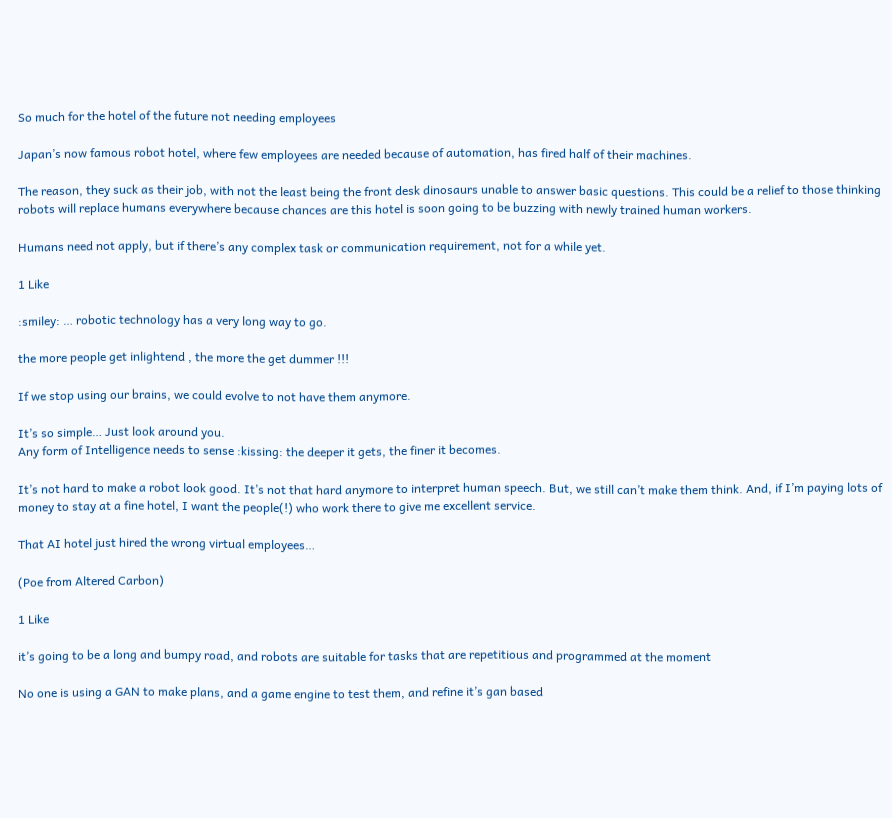So much for the hotel of the future not needing employees

Japan’s now famous robot hotel, where few employees are needed because of automation, has fired half of their machines.

The reason, they suck as their job, with not the least being the front desk dinosaurs unable to answer basic questions. This could be a relief to those thinking robots will replace humans everywhere because chances are this hotel is soon going to be buzzing with newly trained human workers.

Humans need not apply, but if there’s any complex task or communication requirement, not for a while yet.

1 Like

:smiley: … robotic technology has a very long way to go.

the more people get inlightend , the more the get dummer !!!

If we stop using our brains, we could evolve to not have them anymore.

It’s so simple… Just look around you.
Any form of Intelligence needs to sense :kissing: the deeper it gets, the finer it becomes.

It’s not hard to make a robot look good. It’s not that hard anymore to interpret human speech. But, we still can’t make them think. And, if I’m paying lots of money to stay at a fine hotel, I want the people(!) who work there to give me excellent service.

That AI hotel just hired the wrong virtual employees…

(Poe from Altered Carbon)

1 Like

it’s going to be a long and bumpy road, and robots are suitable for tasks that are repetitious and programmed at the moment

No one is using a GAN to make plans, and a game engine to test them, and refine it’s gan based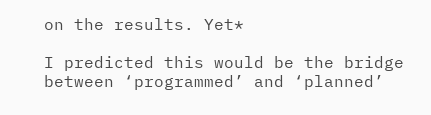on the results. Yet*

I predicted this would be the bridge between ‘programmed’ and ‘planned’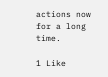actions now for a long time.

1 Like